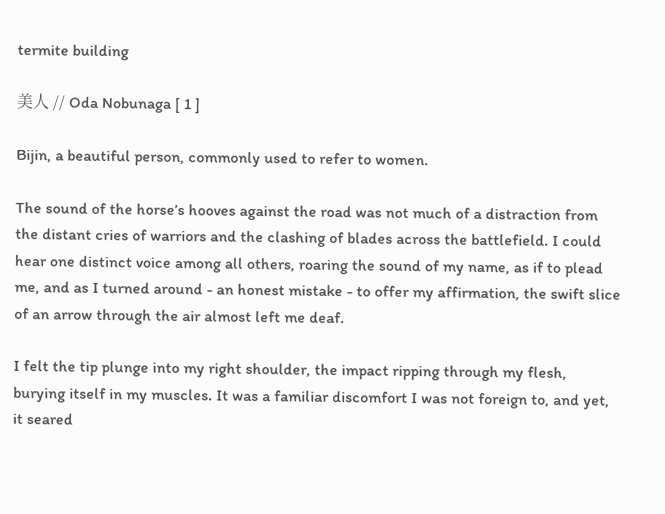termite building

美人 // Oda Nobunaga [ 1 ]

Bijin, a beautiful person, commonly used to refer to women.

The sound of the horse’s hooves against the road was not much of a distraction from the distant cries of warriors and the clashing of blades across the battlefield. I could hear one distinct voice among all others, roaring the sound of my name, as if to plead me, and as I turned around - an honest mistake - to offer my affirmation, the swift slice of an arrow through the air almost left me deaf.

I felt the tip plunge into my right shoulder, the impact ripping through my flesh, burying itself in my muscles. It was a familiar discomfort I was not foreign to, and yet, it seared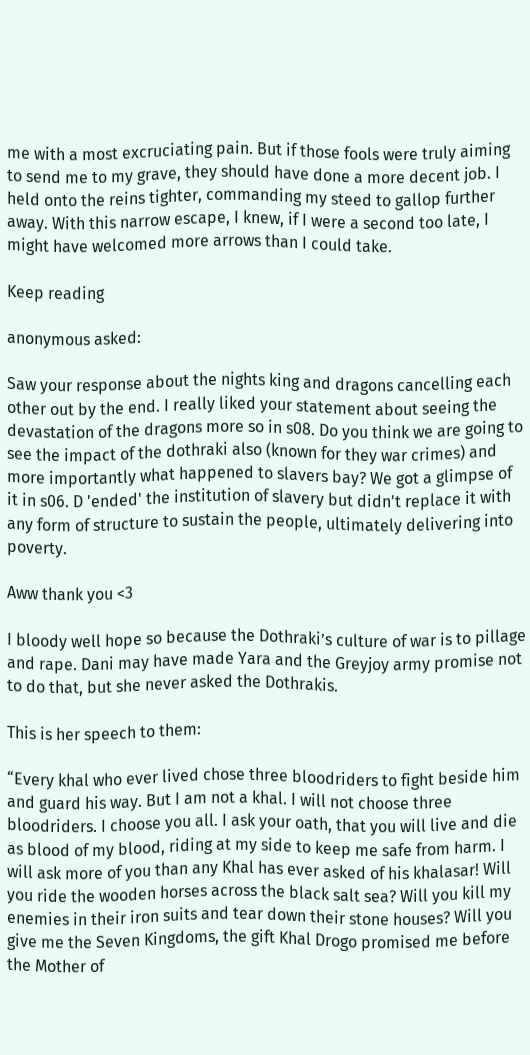me with a most excruciating pain. But if those fools were truly aiming to send me to my grave, they should have done a more decent job. I held onto the reins tighter, commanding my steed to gallop further away. With this narrow escape, I knew, if I were a second too late, I might have welcomed more arrows than I could take.

Keep reading

anonymous asked:

Saw your response about the nights king and dragons cancelling each other out by the end. I really liked your statement about seeing the devastation of the dragons more so in s08. Do you think we are going to see the impact of the dothraki also (known for they war crimes) and more importantly what happened to slavers bay? We got a glimpse of it in s06. D 'ended' the institution of slavery but didn't replace it with any form of structure to sustain the people, ultimately delivering into poverty.

Aww thank you <3

I bloody well hope so because the Dothraki’s culture of war is to pillage and rape. Dani may have made Yara and the Greyjoy army promise not to do that, but she never asked the Dothrakis.

This is her speech to them:

“Every khal who ever lived chose three bloodriders to fight beside him and guard his way. But I am not a khal. I will not choose three bloodriders. I choose you all. I ask your oath, that you will live and die as blood of my blood, riding at my side to keep me safe from harm. I will ask more of you than any Khal has ever asked of his khalasar! Will you ride the wooden horses across the black salt sea? Will you kill my enemies in their iron suits and tear down their stone houses? Will you give me the Seven Kingdoms, the gift Khal Drogo promised me before the Mother of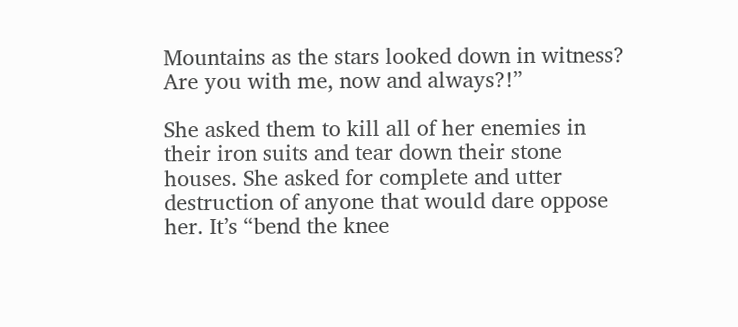Mountains as the stars looked down in witness? Are you with me, now and always?!”

She asked them to kill all of her enemies in their iron suits and tear down their stone houses. She asked for complete and utter destruction of anyone that would dare oppose her. It’s “bend the knee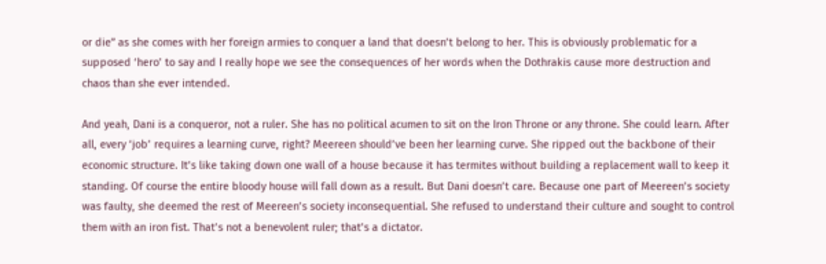or die” as she comes with her foreign armies to conquer a land that doesn’t belong to her. This is obviously problematic for a supposed ‘hero’ to say and I really hope we see the consequences of her words when the Dothrakis cause more destruction and chaos than she ever intended.

And yeah, Dani is a conqueror, not a ruler. She has no political acumen to sit on the Iron Throne or any throne. She could learn. After all, every ‘job’ requires a learning curve, right? Meereen should’ve been her learning curve. She ripped out the backbone of their economic structure. It’s like taking down one wall of a house because it has termites without building a replacement wall to keep it standing. Of course the entire bloody house will fall down as a result. But Dani doesn’t care. Because one part of Meereen’s society was faulty, she deemed the rest of Meereen’s society inconsequential. She refused to understand their culture and sought to control them with an iron fist. That’s not a benevolent ruler; that’s a dictator.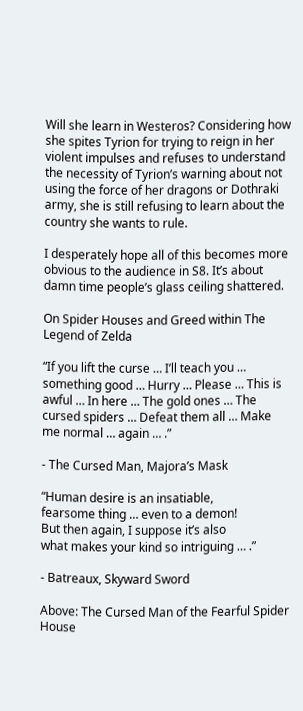Will she learn in Westeros? Considering how she spites Tyrion for trying to reign in her violent impulses and refuses to understand the necessity of Tyrion’s warning about not using the force of her dragons or Dothraki army, she is still refusing to learn about the country she wants to rule.

I desperately hope all of this becomes more obvious to the audience in S8. It’s about damn time people’s glass ceiling shattered.

On Spider Houses and Greed within The Legend of Zelda

“If you lift the curse … I’ll teach you … something good … Hurry … Please … This is awful … In here … The gold ones … The cursed spiders … Defeat them all … Make me normal … again … .”

- The Cursed Man, Majora’s Mask

“Human desire is an insatiable,
fearsome thing … even to a demon!
But then again, I suppose it’s also
what makes your kind so intriguing … .”

- Batreaux, Skyward Sword

Above: The Cursed Man of the Fearful Spider House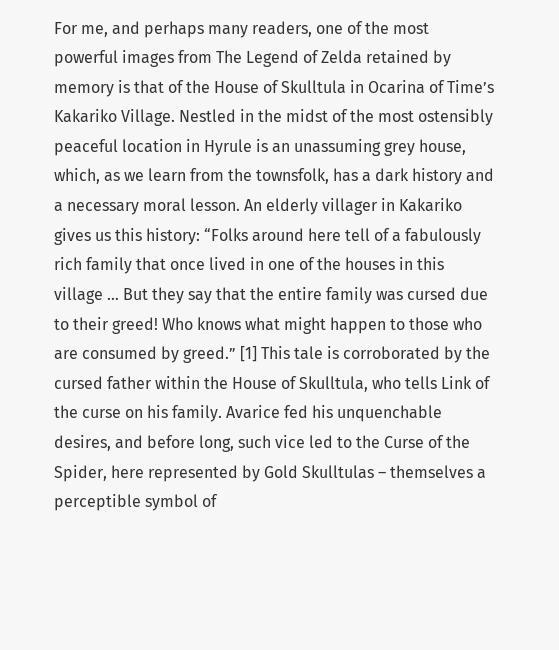For me, and perhaps many readers, one of the most powerful images from The Legend of Zelda retained by memory is that of the House of Skulltula in Ocarina of Time’s Kakariko Village. Nestled in the midst of the most ostensibly peaceful location in Hyrule is an unassuming grey house, which, as we learn from the townsfolk, has a dark history and a necessary moral lesson. An elderly villager in Kakariko gives us this history: “Folks around here tell of a fabulously rich family that once lived in one of the houses in this village … But they say that the entire family was cursed due to their greed! Who knows what might happen to those who are consumed by greed.” [1] This tale is corroborated by the cursed father within the House of Skulltula, who tells Link of the curse on his family. Avarice fed his unquenchable desires, and before long, such vice led to the Curse of the Spider, here represented by Gold Skulltulas – themselves a perceptible symbol of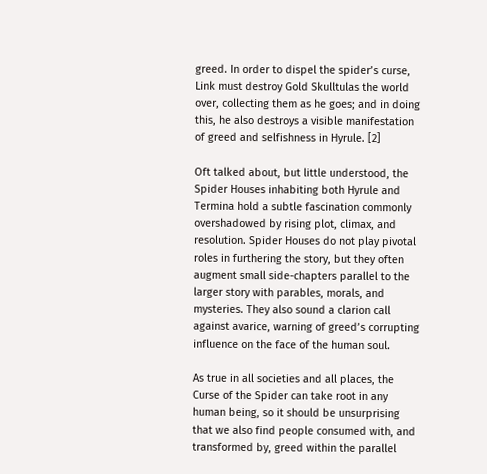greed. In order to dispel the spider’s curse, Link must destroy Gold Skulltulas the world over, collecting them as he goes; and in doing this, he also destroys a visible manifestation of greed and selfishness in Hyrule. [2]

Oft talked about, but little understood, the Spider Houses inhabiting both Hyrule and Termina hold a subtle fascination commonly overshadowed by rising plot, climax, and resolution. Spider Houses do not play pivotal roles in furthering the story, but they often augment small side-chapters parallel to the larger story with parables, morals, and mysteries. They also sound a clarion call against avarice, warning of greed’s corrupting influence on the face of the human soul.

As true in all societies and all places, the Curse of the Spider can take root in any human being, so it should be unsurprising that we also find people consumed with, and transformed by, greed within the parallel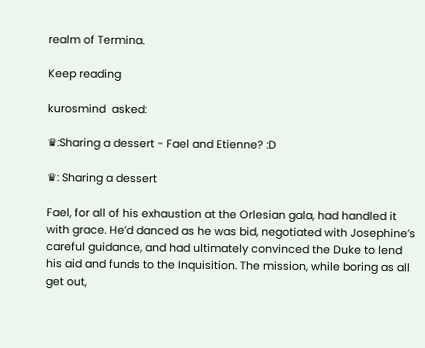realm of Termina.

Keep reading

kurosmind  asked:

♛:Sharing a dessert - Fael and Etienne? :D

♛: Sharing a dessert

Fael, for all of his exhaustion at the Orlesian gala, had handled it with grace. He’d danced as he was bid, negotiated with Josephine’s careful guidance, and had ultimately convinced the Duke to lend his aid and funds to the Inquisition. The mission, while boring as all get out,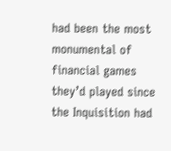had been the most monumental of financial games they’d played since the Inquisition had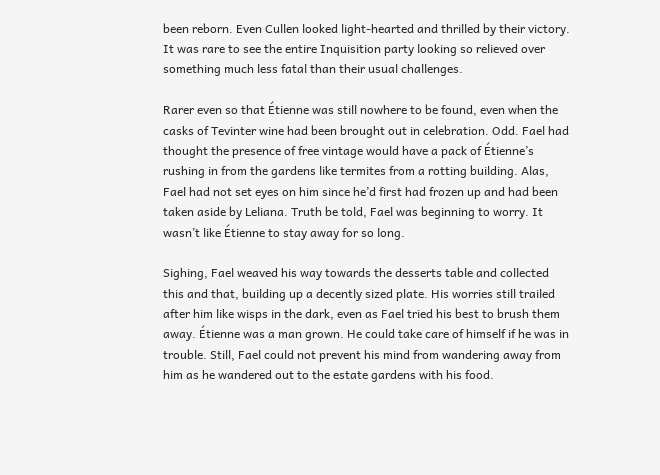been reborn. Even Cullen looked light-hearted and thrilled by their victory. It was rare to see the entire Inquisition party looking so relieved over something much less fatal than their usual challenges.

Rarer even so that Étienne was still nowhere to be found, even when the casks of Tevinter wine had been brought out in celebration. Odd. Fael had thought the presence of free vintage would have a pack of Étienne’s rushing in from the gardens like termites from a rotting building. Alas, Fael had not set eyes on him since he’d first had frozen up and had been taken aside by Leliana. Truth be told, Fael was beginning to worry. It wasn’t like Étienne to stay away for so long.

Sighing, Fael weaved his way towards the desserts table and collected this and that, building up a decently sized plate. His worries still trailed after him like wisps in the dark, even as Fael tried his best to brush them away. Étienne was a man grown. He could take care of himself if he was in trouble. Still, Fael could not prevent his mind from wandering away from him as he wandered out to the estate gardens with his food.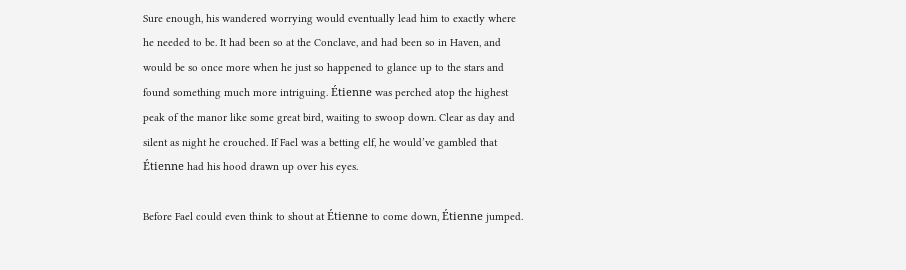Sure enough, his wandered worrying would eventually lead him to exactly where he needed to be. It had been so at the Conclave, and had been so in Haven, and would be so once more when he just so happened to glance up to the stars and found something much more intriguing. Étienne was perched atop the highest peak of the manor like some great bird, waiting to swoop down. Clear as day and silent as night he crouched. If Fael was a betting elf, he would’ve gambled that Étienne had his hood drawn up over his eyes.

Before Fael could even think to shout at Étienne to come down, Étienne jumped.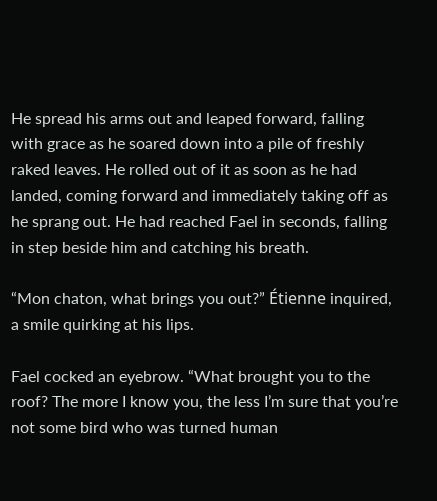He spread his arms out and leaped forward, falling with grace as he soared down into a pile of freshly raked leaves. He rolled out of it as soon as he had landed, coming forward and immediately taking off as he sprang out. He had reached Fael in seconds, falling in step beside him and catching his breath.

“Mon chaton, what brings you out?” Étienne inquired, a smile quirking at his lips.

Fael cocked an eyebrow. “What brought you to the roof? The more I know you, the less I’m sure that you’re not some bird who was turned human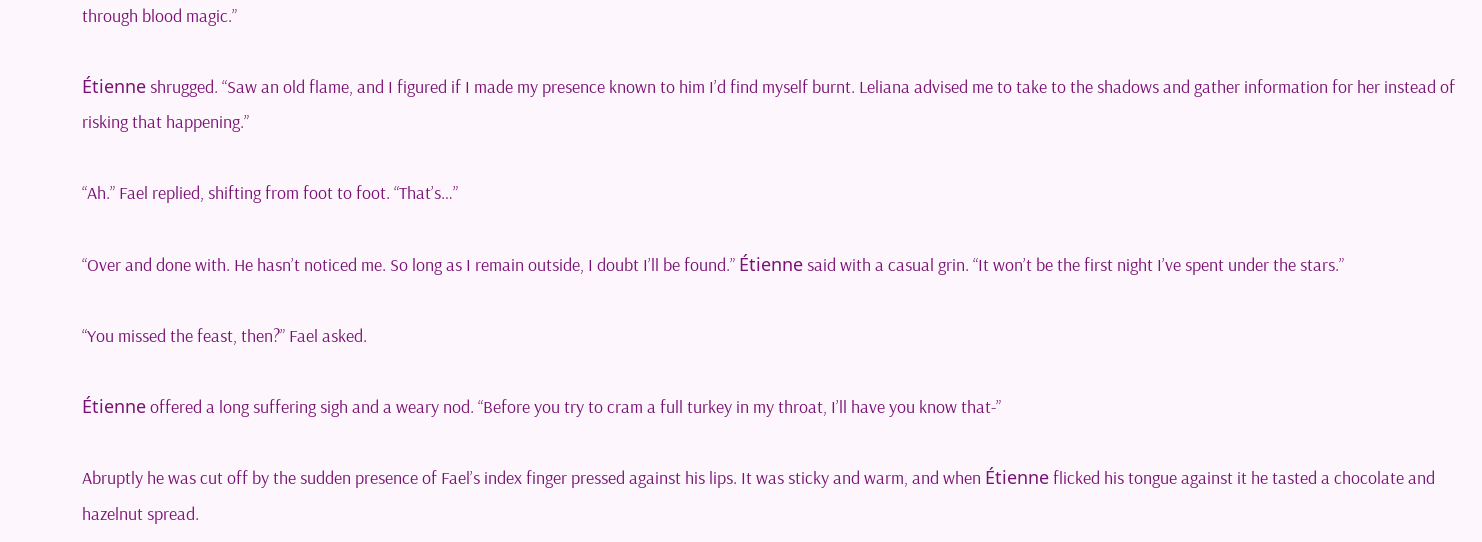through blood magic.”

Étienne shrugged. “Saw an old flame, and I figured if I made my presence known to him I’d find myself burnt. Leliana advised me to take to the shadows and gather information for her instead of risking that happening.”

“Ah.” Fael replied, shifting from foot to foot. “That’s…”

“Over and done with. He hasn’t noticed me. So long as I remain outside, I doubt I’ll be found.” Étienne said with a casual grin. “It won’t be the first night I’ve spent under the stars.”

“You missed the feast, then?” Fael asked.

Étienne offered a long suffering sigh and a weary nod. “Before you try to cram a full turkey in my throat, I’ll have you know that-”

Abruptly he was cut off by the sudden presence of Fael’s index finger pressed against his lips. It was sticky and warm, and when Étienne flicked his tongue against it he tasted a chocolate and hazelnut spread.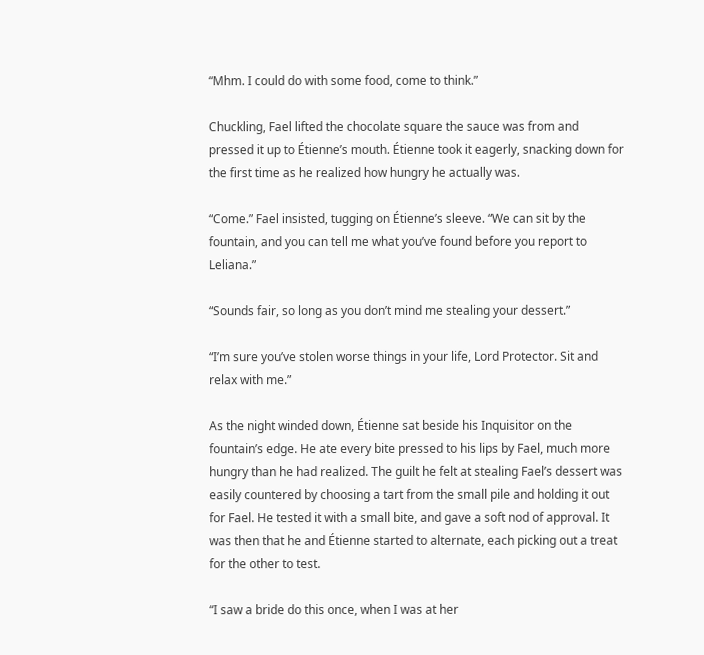“Mhm. I could do with some food, come to think.”

Chuckling, Fael lifted the chocolate square the sauce was from and pressed it up to Étienne’s mouth. Étienne took it eagerly, snacking down for the first time as he realized how hungry he actually was.

“Come.” Fael insisted, tugging on Étienne’s sleeve. “We can sit by the fountain, and you can tell me what you’ve found before you report to Leliana.”

“Sounds fair, so long as you don’t mind me stealing your dessert.”

“I’m sure you’ve stolen worse things in your life, Lord Protector. Sit and relax with me.”

As the night winded down, Étienne sat beside his Inquisitor on the fountain’s edge. He ate every bite pressed to his lips by Fael, much more hungry than he had realized. The guilt he felt at stealing Fael’s dessert was easily countered by choosing a tart from the small pile and holding it out for Fael. He tested it with a small bite, and gave a soft nod of approval. It was then that he and Étienne started to alternate, each picking out a treat for the other to test.

“I saw a bride do this once, when I was at her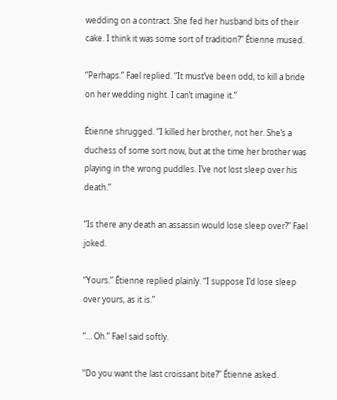wedding on a contract. She fed her husband bits of their cake. I think it was some sort of tradition?” Étienne mused.

“Perhaps.” Fael replied. “It must’ve been odd, to kill a bride on her wedding night. I can’t imagine it.”

Étienne shrugged. “I killed her brother, not her. She’s a duchess of some sort now, but at the time her brother was playing in the wrong puddles. I’ve not lost sleep over his death.”

“Is there any death an assassin would lose sleep over?” Fael joked.

“Yours.” Étienne replied plainly. “I suppose I’d lose sleep over yours, as it is.”

“… Oh.” Fael said softly.

“Do you want the last croissant bite?” Étienne asked.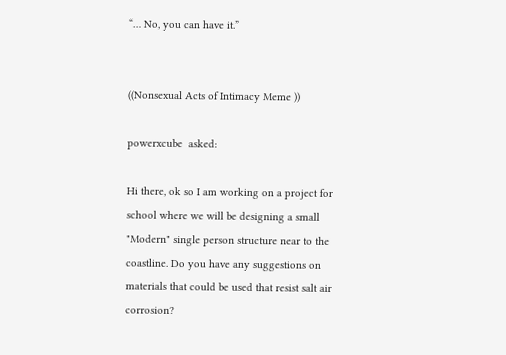“… No, you can have it.”


((Nonsexual Acts of Intimacy Meme ))

powerxcube  asked:

Hi there, ok so I am working on a project for school where we will be designing a small "Modern" single person structure near to the coastline. Do you have any suggestions on materials that could be used that resist salt air corrosion?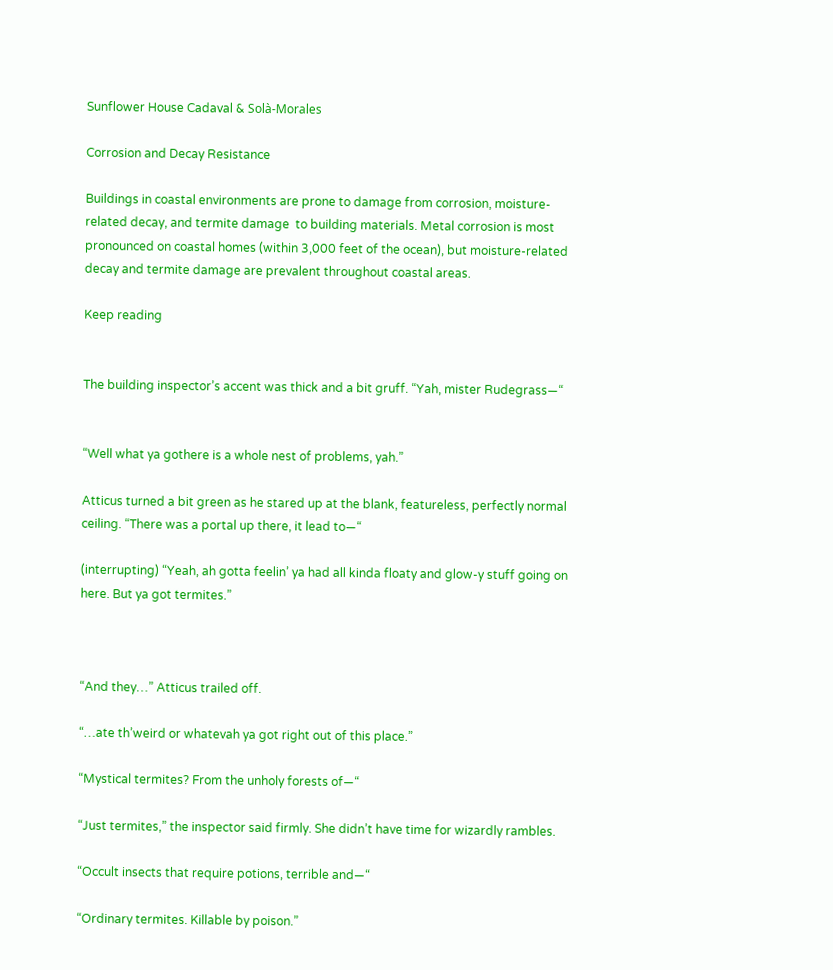Sunflower House Cadaval & Solà-Morales

Corrosion and Decay Resistance

Buildings in coastal environments are prone to damage from corrosion, moisture-related decay, and termite damage  to building materials. Metal corrosion is most pronounced on coastal homes (within 3,000 feet of the ocean), but moisture-related decay and termite damage are prevalent throughout coastal areas.

Keep reading


The building inspector’s accent was thick and a bit gruff. “Yah, mister Rudegrass—“


“Well what ya gothere is a whole nest of problems, yah.”

Atticus turned a bit green as he stared up at the blank, featureless, perfectly normal ceiling. “There was a portal up there, it lead to—“

(interrupting) “Yeah, ah gotta feelin’ ya had all kinda floaty and glow-y stuff going on here. But ya got termites.”



“And they…” Atticus trailed off.

“…ate th’weird or whatevah ya got right out of this place.”

“Mystical termites? From the unholy forests of—“

“Just termites,” the inspector said firmly. She didn’t have time for wizardly rambles.

“Occult insects that require potions, terrible and—“

“Ordinary termites. Killable by poison.”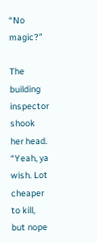“No magic?”

The building inspector shook her head. “Yeah, ya wish. Lot cheaper to kill, but nope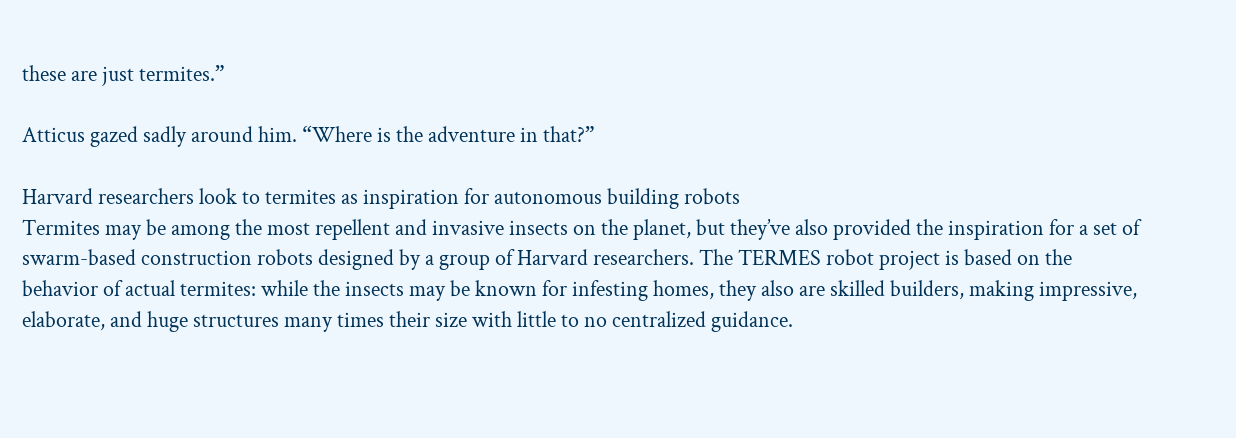these are just termites.”

Atticus gazed sadly around him. “Where is the adventure in that?”

Harvard researchers look to termites as inspiration for autonomous building robots
Termites may be among the most repellent and invasive insects on the planet, but they’ve also provided the inspiration for a set of swarm-based construction robots designed by a group of Harvard researchers. The TERMES robot project is based on the behavior of actual termites: while the insects may be known for infesting homes, they also are skilled builders, making impressive, elaborate, and huge structures many times their size with little to no centralized guidance.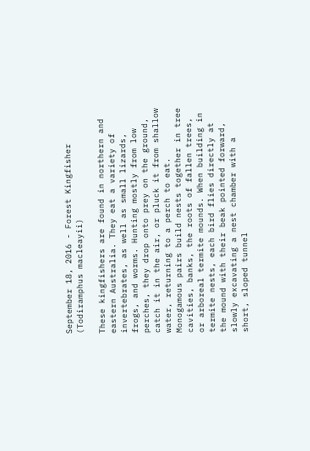September 18, 2016 - Forest Kingfisher (Todiramphus macleayii)

These kingfishers are found in northern and eastern Australia. They eat a variety of invertebrates, as well as small lizards, frogs, and worms. Hunting mostly from low perches, they drop onto prey on the ground, catch it in the air, or pluck it from shallow water, returning to a perch to eat. Monogamous pairs build nests together in tree cavities, banks, the roots of fallen trees, or arboreal termite mounds. When building in termite nests, each bird flies directly at the mound with their beak pointed forward, slowly excavating a nest chamber with a short, sloped tunnel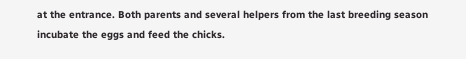at the entrance. Both parents and several helpers from the last breeding season incubate the eggs and feed the chicks.